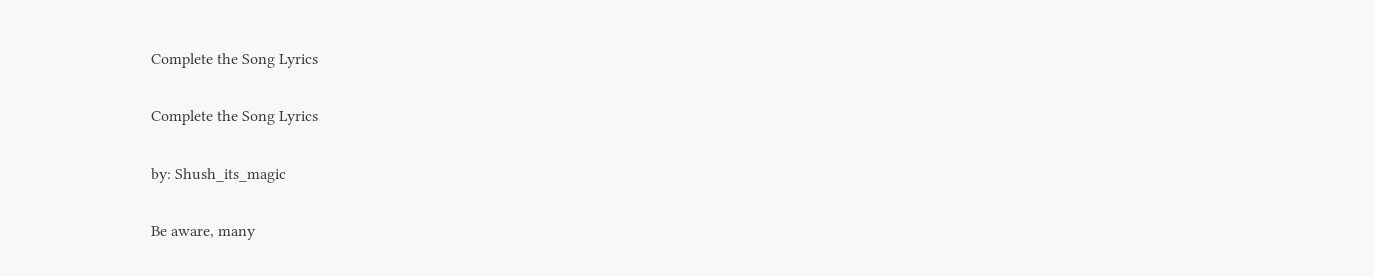Complete the Song Lyrics

Complete the Song Lyrics

by: Shush_its_magic

Be aware, many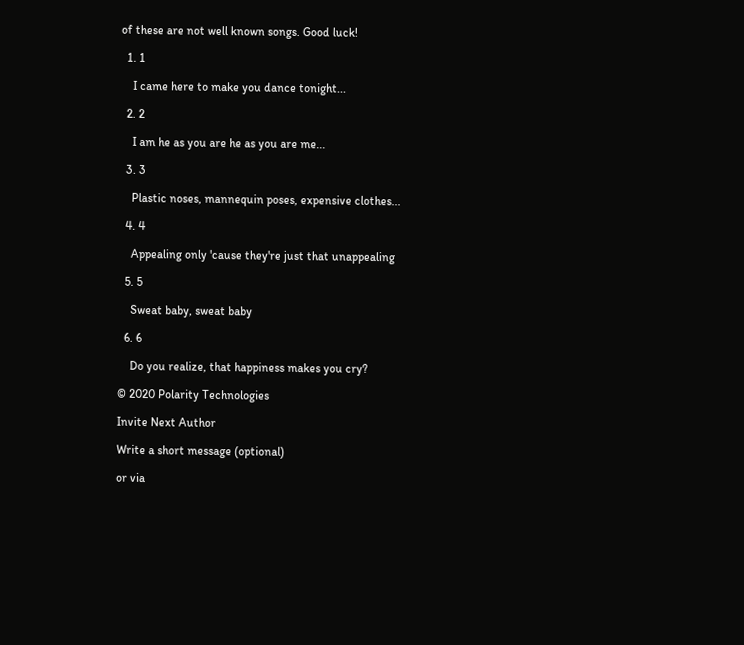of these are not well known songs. Good luck!

  1. 1

    I came here to make you dance tonight...

  2. 2

    I am he as you are he as you are me...

  3. 3

    Plastic noses, mannequin poses, expensive clothes...

  4. 4

    Appealing only 'cause they're just that unappealing

  5. 5

    Sweat baby, sweat baby

  6. 6

    Do you realize, that happiness makes you cry?

© 2020 Polarity Technologies

Invite Next Author

Write a short message (optional)

or via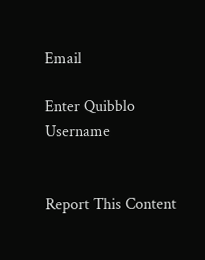Email

Enter Quibblo Username


Report This Content